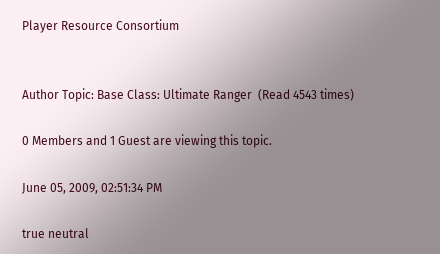Player Resource Consortium


Author Topic: Base Class: Ultimate Ranger  (Read 4543 times)

0 Members and 1 Guest are viewing this topic.

June 05, 2009, 02:51:34 PM

true neutral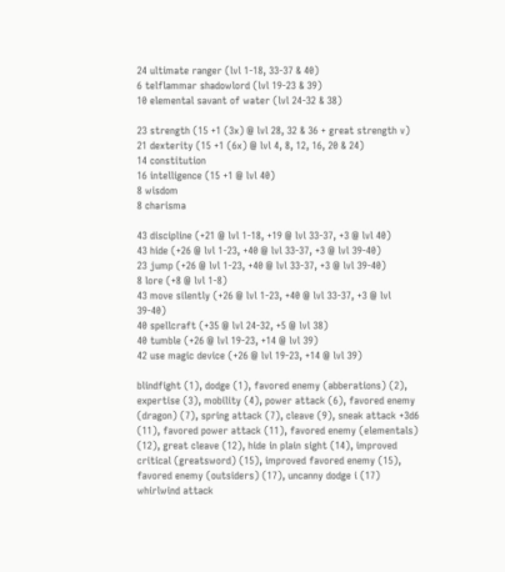24 ultimate ranger (lvl 1-18, 33-37 & 40)
6 telflammar shadowlord (lvl 19-23 & 39)
10 elemental savant of water (lvl 24-32 & 38)

23 strength (15 +1 (3x) @ lvl 28, 32 & 36 + great strength v)
21 dexterity (15 +1 (6x) @ lvl 4, 8, 12, 16, 20 & 24)
14 constitution
16 intelligence (15 +1 @ lvl 40)
8 wisdom
8 charisma

43 discipline (+21 @ lvl 1-18, +19 @ lvl 33-37, +3 @ lvl 40)
43 hide (+26 @ lvl 1-23, +40 @ lvl 33-37, +3 @ lvl 39-40)
23 jump (+26 @ lvl 1-23, +40 @ lvl 33-37, +3 @ lvl 39-40)
8 lore (+8 @ lvl 1-8)
43 move silently (+26 @ lvl 1-23, +40 @ lvl 33-37, +3 @ lvl 39-40)
40 spellcraft (+35 @ lvl 24-32, +5 @ lvl 38)
40 tumble (+26 @ lvl 19-23, +14 @ lvl 39)
42 use magic device (+26 @ lvl 19-23, +14 @ lvl 39)

blindfight (1), dodge (1), favored enemy (abberations) (2), expertise (3), mobility (4), power attack (6), favored enemy (dragon) (7), spring attack (7), cleave (9), sneak attack +3d6 (11), favored power attack (11), favored enemy (elementals) (12), great cleave (12), hide in plain sight (14), improved critical (greatsword) (15), improved favored enemy (15), favored enemy (outsiders) (17), uncanny dodge i (17) whirlwind attack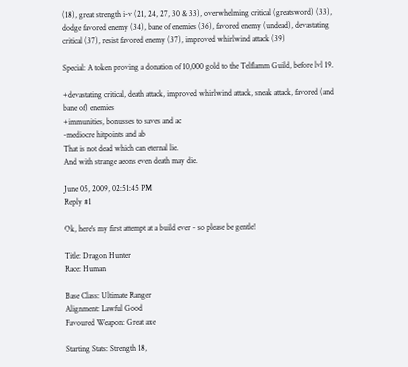(18), great strength i-v (21, 24, 27, 30 & 33), overwhelming critical (greatsword) (33), dodge favored enemy (34), bane of enemies (36), favored enemy (undead), devastating critical (37), resist favored enemy (37), improved whirlwind attack (39)

Special: A token proving a donation of 10,000 gold to the Telflamm Guild, before lvl 19.

+devastating critical, death attack, improved whirlwind attack, sneak attack, favored (and bane of) enemies
+immunities, bonusses to saves and ac
-mediocre hitpoints and ab
That is not dead which can eternal lie.
And with strange aeons even death may die.

June 05, 2009, 02:51:45 PM
Reply #1

Ok, here's my first attempt at a build ever - so please be gentle!

Title: Dragon Hunter
Race: Human

Base Class: Ultimate Ranger
Alignment: Lawful Good
Favoured Weapon: Great axe

Starting Stats: Strength 18,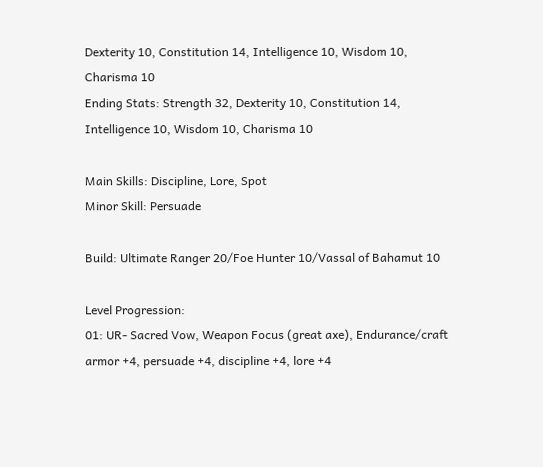Dexterity 10, Constitution 14, Intelligence 10, Wisdom 10, Charisma 10
Ending Stats: Strength 32, Dexterity 10, Constitution 14, Intelligence 10, Wisdom 10, Charisma 10

Main Skills: Discipline, Lore, Spot
Minor Skill: Persuade

Build: Ultimate Ranger 20/Foe Hunter 10/Vassal of Bahamut 10

Level Progression:
01: UR- Sacred Vow, Weapon Focus (great axe), Endurance/craft armor +4, persuade +4, discipline +4, lore +4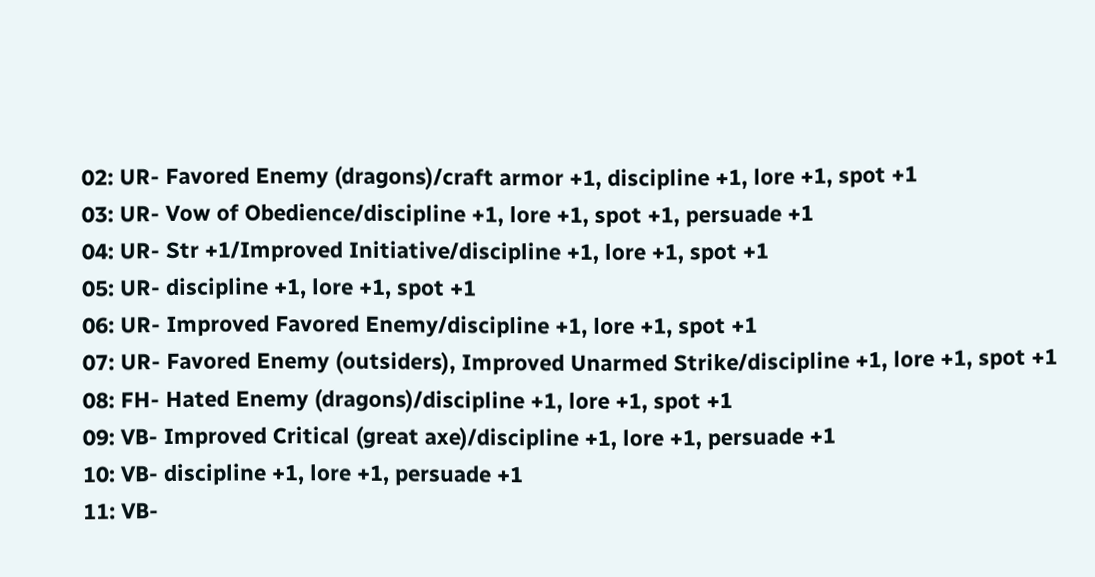02: UR- Favored Enemy (dragons)/craft armor +1, discipline +1, lore +1, spot +1
03: UR- Vow of Obedience/discipline +1, lore +1, spot +1, persuade +1
04: UR- Str +1/Improved Initiative/discipline +1, lore +1, spot +1
05: UR- discipline +1, lore +1, spot +1
06: UR- Improved Favored Enemy/discipline +1, lore +1, spot +1
07: UR- Favored Enemy (outsiders), Improved Unarmed Strike/discipline +1, lore +1, spot +1
08: FH- Hated Enemy (dragons)/discipline +1, lore +1, spot +1
09: VB- Improved Critical (great axe)/discipline +1, lore +1, persuade +1
10: VB- discipline +1, lore +1, persuade +1
11: VB-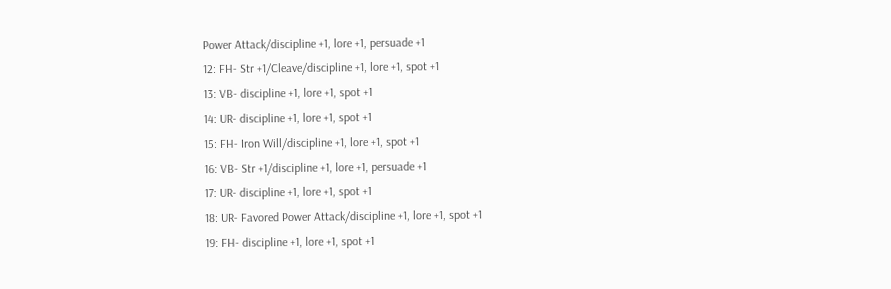Power Attack/discipline +1, lore +1, persuade +1
12: FH- Str +1/Cleave/discipline +1, lore +1, spot +1
13: VB- discipline +1, lore +1, spot +1
14: UR- discipline +1, lore +1, spot +1
15: FH- Iron Will/discipline +1, lore +1, spot +1
16: VB- Str +1/discipline +1, lore +1, persuade +1
17: UR- discipline +1, lore +1, spot +1
18: UR- Favored Power Attack/discipline +1, lore +1, spot +1
19: FH- discipline +1, lore +1, spot +1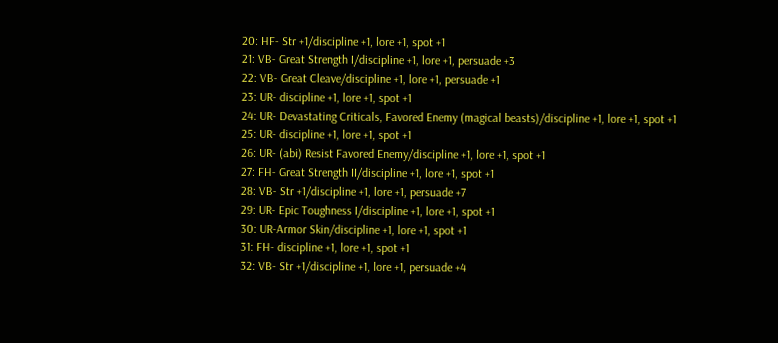20: HF- Str +1/discipline +1, lore +1, spot +1
21: VB- Great Strength I/discipline +1, lore +1, persuade +3
22: VB- Great Cleave/discipline +1, lore +1, persuade +1
23: UR- discipline +1, lore +1, spot +1
24: UR- Devastating Criticals, Favored Enemy (magical beasts)/discipline +1, lore +1, spot +1
25: UR- discipline +1, lore +1, spot +1
26: UR- (abi) Resist Favored Enemy/discipline +1, lore +1, spot +1
27: FH- Great Strength II/discipline +1, lore +1, spot +1
28: VB- Str +1/discipline +1, lore +1, persuade +7
29: UR- Epic Toughness I/discipline +1, lore +1, spot +1
30: UR-Armor Skin/discipline +1, lore +1, spot +1
31: FH- discipline +1, lore +1, spot +1
32: VB- Str +1/discipline +1, lore +1, persuade +4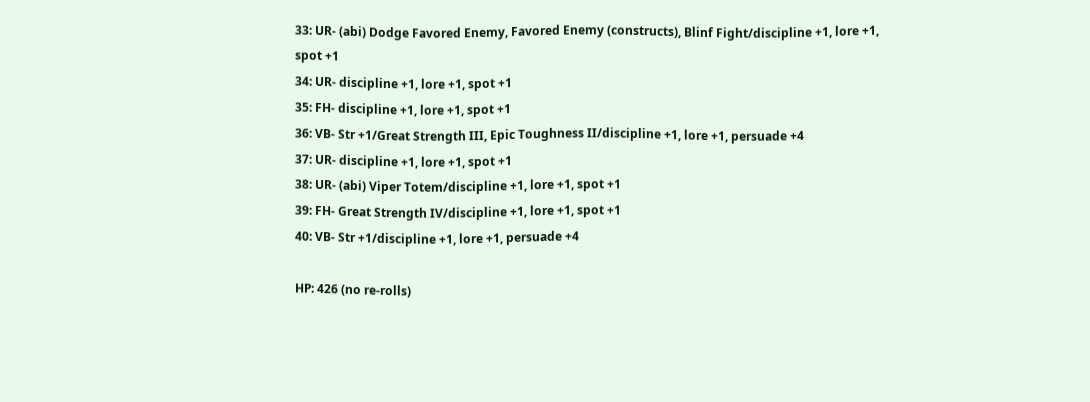33: UR- (abi) Dodge Favored Enemy, Favored Enemy (constructs), Blinf Fight/discipline +1, lore +1, spot +1
34: UR- discipline +1, lore +1, spot +1
35: FH- discipline +1, lore +1, spot +1
36: VB- Str +1/Great Strength III, Epic Toughness II/discipline +1, lore +1, persuade +4
37: UR- discipline +1, lore +1, spot +1
38: UR- (abi) Viper Totem/discipline +1, lore +1, spot +1
39: FH- Great Strength IV/discipline +1, lore +1, spot +1
40: VB- Str +1/discipline +1, lore +1, persuade +4

HP: 426 (no re-rolls)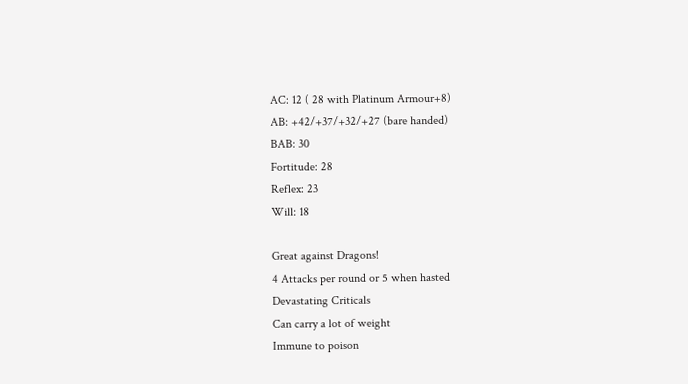AC: 12 ( 28 with Platinum Armour+8)
AB: +42/+37/+32/+27 (bare handed)
BAB: 30
Fortitude: 28
Reflex: 23
Will: 18

Great against Dragons!
4 Attacks per round or 5 when hasted
Devastating Criticals
Can carry a lot of weight
Immune to poison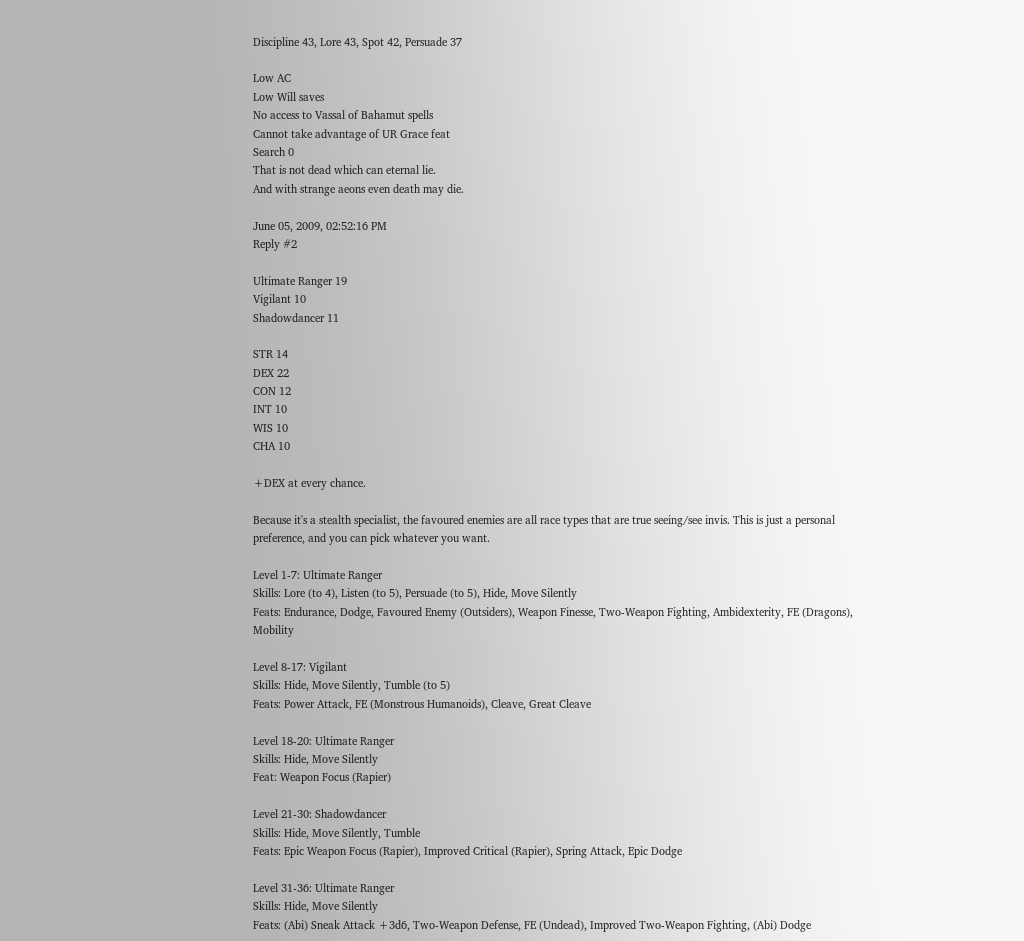Discipline 43, Lore 43, Spot 42, Persuade 37

Low AC
Low Will saves
No access to Vassal of Bahamut spells
Cannot take advantage of UR Grace feat
Search 0
That is not dead which can eternal lie.
And with strange aeons even death may die.

June 05, 2009, 02:52:16 PM
Reply #2

Ultimate Ranger 19
Vigilant 10
Shadowdancer 11

STR 14
DEX 22
CON 12
INT 10
WIS 10
CHA 10

+DEX at every chance.

Because it's a stealth specialist, the favoured enemies are all race types that are true seeing/see invis. This is just a personal preference, and you can pick whatever you want.

Level 1-7: Ultimate Ranger
Skills: Lore (to 4), Listen (to 5), Persuade (to 5), Hide, Move Silently
Feats: Endurance, Dodge, Favoured Enemy (Outsiders), Weapon Finesse, Two-Weapon Fighting, Ambidexterity, FE (Dragons), Mobility

Level 8-17: Vigilant
Skills: Hide, Move Silently, Tumble (to 5)
Feats: Power Attack, FE (Monstrous Humanoids), Cleave, Great Cleave

Level 18-20: Ultimate Ranger
Skills: Hide, Move Silently
Feat: Weapon Focus (Rapier)

Level 21-30: Shadowdancer
Skills: Hide, Move Silently, Tumble
Feats: Epic Weapon Focus (Rapier), Improved Critical (Rapier), Spring Attack, Epic Dodge

Level 31-36: Ultimate Ranger
Skills: Hide, Move Silently
Feats: (Abi) Sneak Attack +3d6, Two-Weapon Defense, FE (Undead), Improved Two-Weapon Fighting, (Abi) Dodge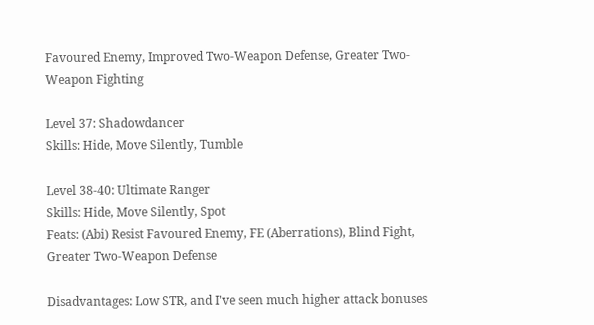Favoured Enemy, Improved Two-Weapon Defense, Greater Two-Weapon Fighting

Level 37: Shadowdancer
Skills: Hide, Move Silently, Tumble

Level 38-40: Ultimate Ranger
Skills: Hide, Move Silently, Spot
Feats: (Abi) Resist Favoured Enemy, FE (Aberrations), Blind Fight, Greater Two-Weapon Defense

Disadvantages: Low STR, and I've seen much higher attack bonuses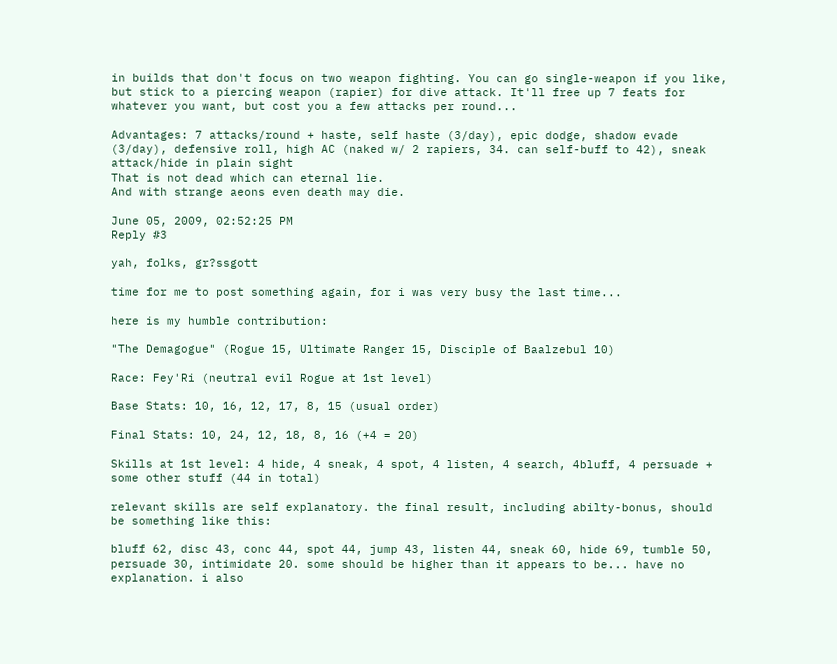in builds that don't focus on two weapon fighting. You can go single-weapon if you like, but stick to a piercing weapon (rapier) for dive attack. It'll free up 7 feats for whatever you want, but cost you a few attacks per round...

Advantages: 7 attacks/round + haste, self haste (3/day), epic dodge, shadow evade (3/day), defensive roll, high AC (naked w/ 2 rapiers, 34. can self-buff to 42), sneak attack/hide in plain sight
That is not dead which can eternal lie.
And with strange aeons even death may die.

June 05, 2009, 02:52:25 PM
Reply #3

yah, folks, gr?ssgott

time for me to post something again, for i was very busy the last time...

here is my humble contribution:

"The Demagogue" (Rogue 15, Ultimate Ranger 15, Disciple of Baalzebul 10)

Race: Fey'Ri (neutral evil Rogue at 1st level)

Base Stats: 10, 16, 12, 17, 8, 15 (usual order)

Final Stats: 10, 24, 12, 18, 8, 16 (+4 = 20)

Skills at 1st level: 4 hide, 4 sneak, 4 spot, 4 listen, 4 search, 4bluff, 4 persuade + some other stuff (44 in total)

relevant skills are self explanatory. the final result, including abilty-bonus, should be something like this:

bluff 62, disc 43, conc 44, spot 44, jump 43, listen 44, sneak 60, hide 69, tumble 50, persuade 30, intimidate 20. some should be higher than it appears to be... have no explanation. i also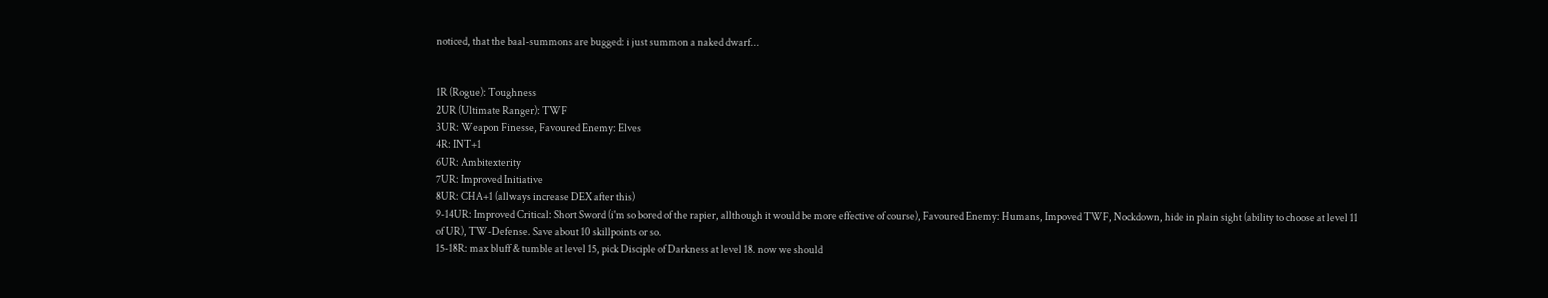noticed, that the baal-summons are bugged: i just summon a naked dwarf...


1R (Rogue): Toughness
2UR (Ultimate Ranger): TWF
3UR: Weapon Finesse, Favoured Enemy: Elves
4R: INT+1
6UR: Ambitexterity
7UR: Improved Initiative
8UR: CHA+1 (allways increase DEX after this)
9-14UR: Improved Critical: Short Sword (i'm so bored of the rapier, allthough it would be more effective of course), Favoured Enemy: Humans, Impoved TWF, Nockdown, hide in plain sight (ability to choose at level 11 of UR), TW-Defense. Save about 10 skillpoints or so.
15-18R: max bluff & tumble at level 15, pick Disciple of Darkness at level 18. now we should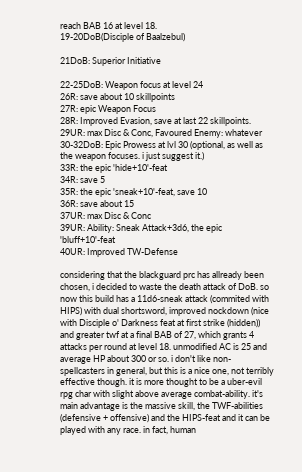reach BAB 16 at level 18.
19-20DoB(Disciple of Baalzebul)

21DoB: Superior Initiative

22-25DoB: Weapon focus at level 24
26R: save about 10 skillpoints
27R: epic Weapon Focus
28R: Improved Evasion, save at last 22 skillpoints.
29UR: max Disc & Conc, Favoured Enemy: whatever
30-32DoB: Epic Prowess at lvl 30 (optional, as well as the weapon focuses. i just suggest it.)
33R: the epic 'hide+10'-feat
34R: save 5
35R: the epic 'sneak+10'-feat, save 10
36R: save about 15
37UR: max Disc & Conc
39UR: Ability: Sneak Attack+3d6, the epic 'bluff+10'-feat
40UR: Improved TW-Defense

considering that the blackguard prc has allready been chosen, i decided to waste the death attack of DoB. so now this build has a 11d6-sneak attack (commited with HIPS) with dual shortsword, improved nockdown (nice with Disciple o' Darkness feat at first strike (hidden)) and greater twf at a final BAB of 27, which grants 4 attacks per round at level 18. unmodified AC is 25 and average HP about 300 or so. i don't like non-spellcasters in general, but this is a nice one, not terribly effective though. it is more thought to be a uber-evil rpg char with slight above average combat-ability. it's main advantage is the massive skill, the TWF-abilities (defensive + offensive) and the HIPS-feat and it can be played with any race. in fact, human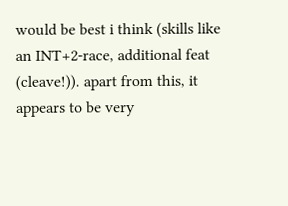would be best i think (skills like an INT+2-race, additional feat (cleave!)). apart from this, it appears to be very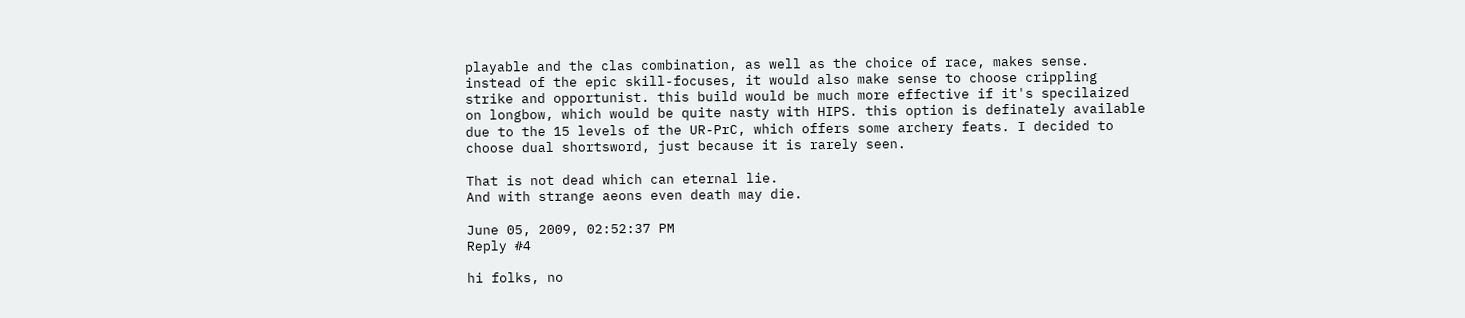playable and the clas combination, as well as the choice of race, makes sense. instead of the epic skill-focuses, it would also make sense to choose crippling strike and opportunist. this build would be much more effective if it's specilaized on longbow, which would be quite nasty with HIPS. this option is definately available due to the 15 levels of the UR-PrC, which offers some archery feats. I decided to choose dual shortsword, just because it is rarely seen.

That is not dead which can eternal lie.
And with strange aeons even death may die.

June 05, 2009, 02:52:37 PM
Reply #4

hi folks, no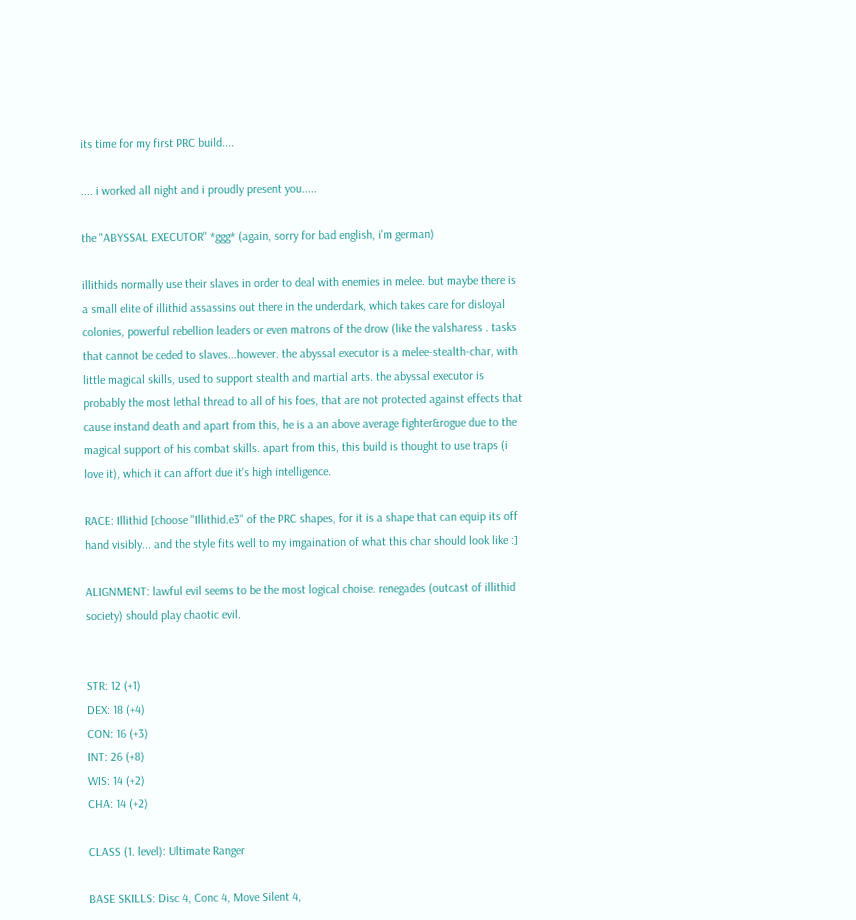its time for my first PRC build....

.... i worked all night and i proudly present you.....

the "ABYSSAL EXECUTOR" *ggg* (again, sorry for bad english, i'm german)

illithids normally use their slaves in order to deal with enemies in melee. but maybe there is a small elite of illithid assassins out there in the underdark, which takes care for disloyal colonies, powerful rebellion leaders or even matrons of the drow (like the valsharess . tasks that cannot be ceded to slaves...however. the abyssal executor is a melee-stealth-char, with little magical skills, used to support stealth and martial arts. the abyssal executor is probably the most lethal thread to all of his foes, that are not protected against effects that cause instand death and apart from this, he is a an above average fighter&rogue due to the magical support of his combat skills. apart from this, this build is thought to use traps (i love it), which it can affort due it's high intelligence.

RACE: Illithid [choose "Illithid.e3" of the PRC shapes, for it is a shape that can equip its off hand visibly... and the style fits well to my imgaination of what this char should look like :]

ALIGNMENT: lawful evil seems to be the most logical choise. renegades (outcast of illithid society) should play chaotic evil.


STR: 12 (+1)
DEX: 18 (+4)
CON: 16 (+3)
INT: 26 (+8)
WIS: 14 (+2)
CHA: 14 (+2)

CLASS (1. level): Ultimate Ranger

BASE SKILLS: Disc 4, Conc 4, Move Silent 4,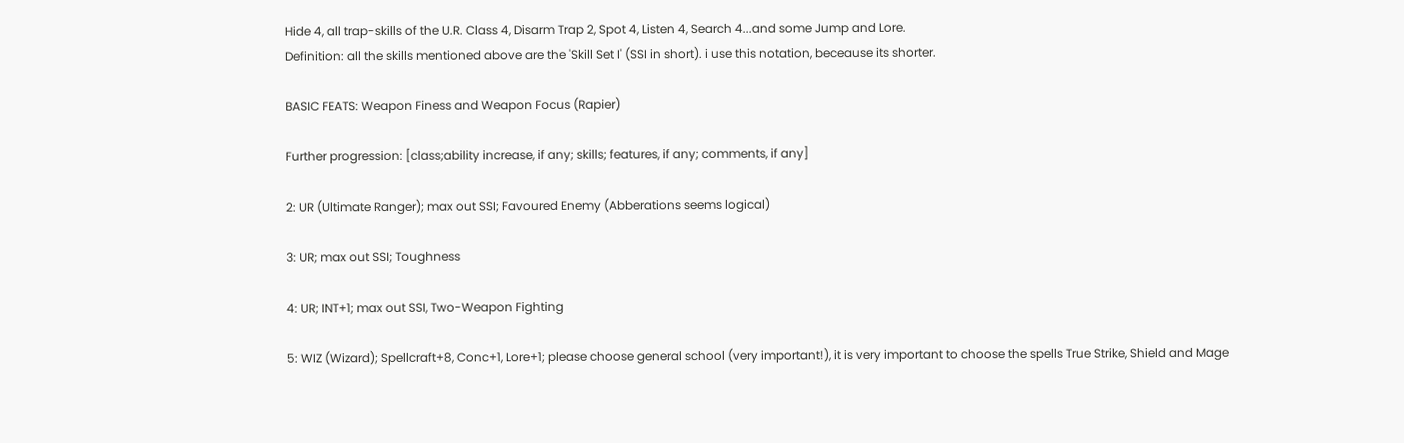Hide 4, all trap-skills of the U.R. Class 4, Disarm Trap 2, Spot 4, Listen 4, Search 4...and some Jump and Lore.
Definition: all the skills mentioned above are the 'Skill Set I' (SSI in short). i use this notation, beceause its shorter.

BASIC FEATS: Weapon Finess and Weapon Focus (Rapier)

Further progression: [class;ability increase, if any; skills; features, if any; comments, if any]

2: UR (Ultimate Ranger); max out SSI; Favoured Enemy (Abberations seems logical)

3: UR; max out SSI; Toughness

4: UR; INT+1; max out SSI, Two-Weapon Fighting

5: WIZ (Wizard); Spellcraft+8, Conc+1, Lore+1; please choose general school (very important!), it is very important to choose the spells True Strike, Shield and Mage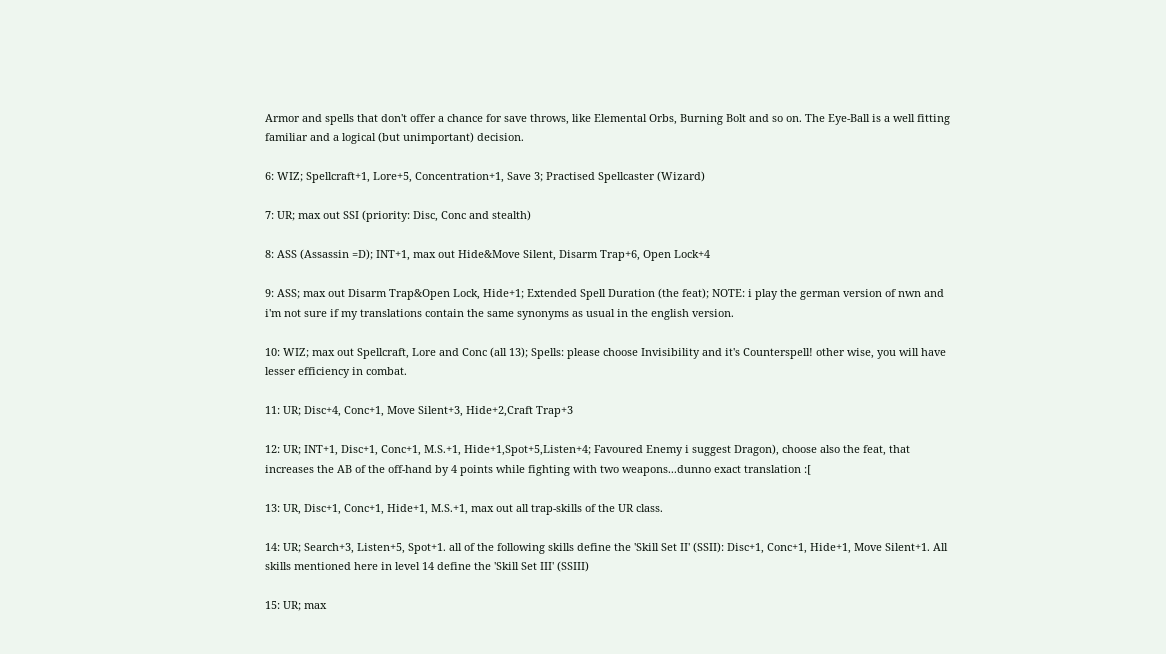Armor and spells that don't offer a chance for save throws, like Elemental Orbs, Burning Bolt and so on. The Eye-Ball is a well fitting familiar and a logical (but unimportant) decision.

6: WIZ; Spellcraft+1, Lore+5, Concentration+1, Save 3; Practised Spellcaster (Wizard)

7: UR; max out SSI (priority: Disc, Conc and stealth)

8: ASS (Assassin =D); INT+1, max out Hide&Move Silent, Disarm Trap+6, Open Lock+4

9: ASS; max out Disarm Trap&Open Lock, Hide+1; Extended Spell Duration (the feat); NOTE: i play the german version of nwn and i'm not sure if my translations contain the same synonyms as usual in the english version.

10: WIZ; max out Spellcraft, Lore and Conc (all 13); Spells: please choose Invisibility and it's Counterspell! other wise, you will have lesser efficiency in combat.

11: UR; Disc+4, Conc+1, Move Silent+3, Hide+2,Craft Trap+3

12: UR; INT+1, Disc+1, Conc+1, M.S.+1, Hide+1,Spot+5,Listen+4; Favoured Enemy i suggest Dragon), choose also the feat, that increases the AB of the off-hand by 4 points while fighting with two weapons...dunno exact translation :[

13: UR, Disc+1, Conc+1, Hide+1, M.S.+1, max out all trap-skills of the UR class.

14: UR; Search+3, Listen+5, Spot+1. all of the following skills define the 'Skill Set II' (SSII): Disc+1, Conc+1, Hide+1, Move Silent+1. All skills mentioned here in level 14 define the 'Skill Set III' (SSIII)

15: UR; max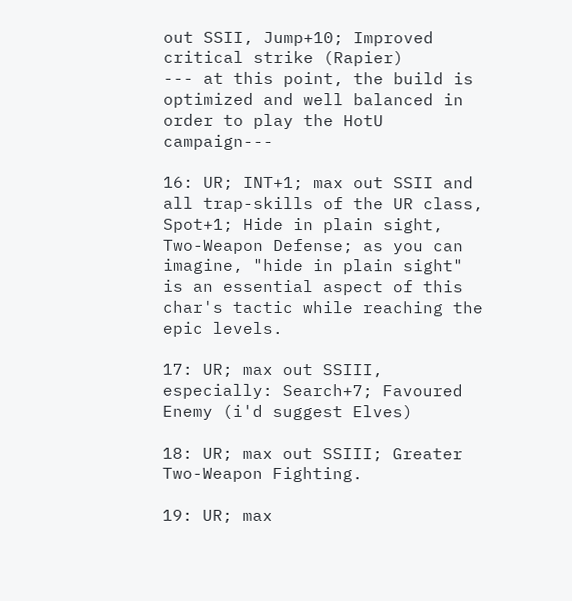out SSII, Jump+10; Improved critical strike (Rapier)
--- at this point, the build is optimized and well balanced in order to play the HotU campaign---

16: UR; INT+1; max out SSII and all trap-skills of the UR class, Spot+1; Hide in plain sight, Two-Weapon Defense; as you can imagine, "hide in plain sight" is an essential aspect of this char's tactic while reaching the epic levels.

17: UR; max out SSIII, especially: Search+7; Favoured Enemy (i'd suggest Elves)

18: UR; max out SSIII; Greater Two-Weapon Fighting.

19: UR; max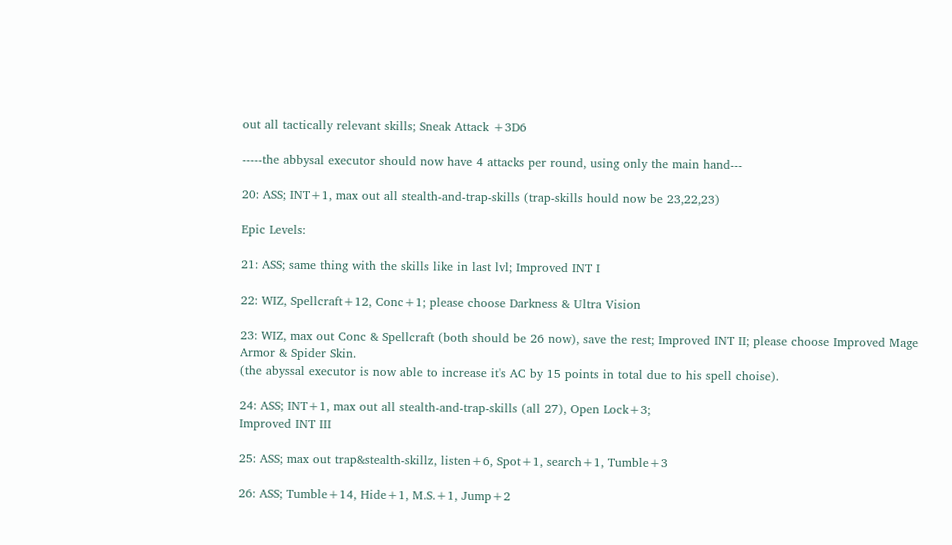out all tactically relevant skills; Sneak Attack +3D6

-----the abbysal executor should now have 4 attacks per round, using only the main hand---

20: ASS; INT+1, max out all stealth-and-trap-skills (trap-skills hould now be 23,22,23)

Epic Levels:

21: ASS; same thing with the skills like in last lvl; Improved INT I

22: WIZ, Spellcraft+12, Conc+1; please choose Darkness & Ultra Vision

23: WIZ, max out Conc & Spellcraft (both should be 26 now), save the rest; Improved INT II; please choose Improved Mage Armor & Spider Skin.
(the abyssal executor is now able to increase it's AC by 15 points in total due to his spell choise).

24: ASS; INT+1, max out all stealth-and-trap-skills (all 27), Open Lock+3;
Improved INT III

25: ASS; max out trap&stealth-skillz, listen+6, Spot+1, search+1, Tumble+3

26: ASS; Tumble+14, Hide+1, M.S.+1, Jump+2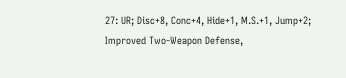27: UR; Disc+8, Conc+4, Hide+1, M.S.+1, Jump+2; Improved Two-Weapon Defense,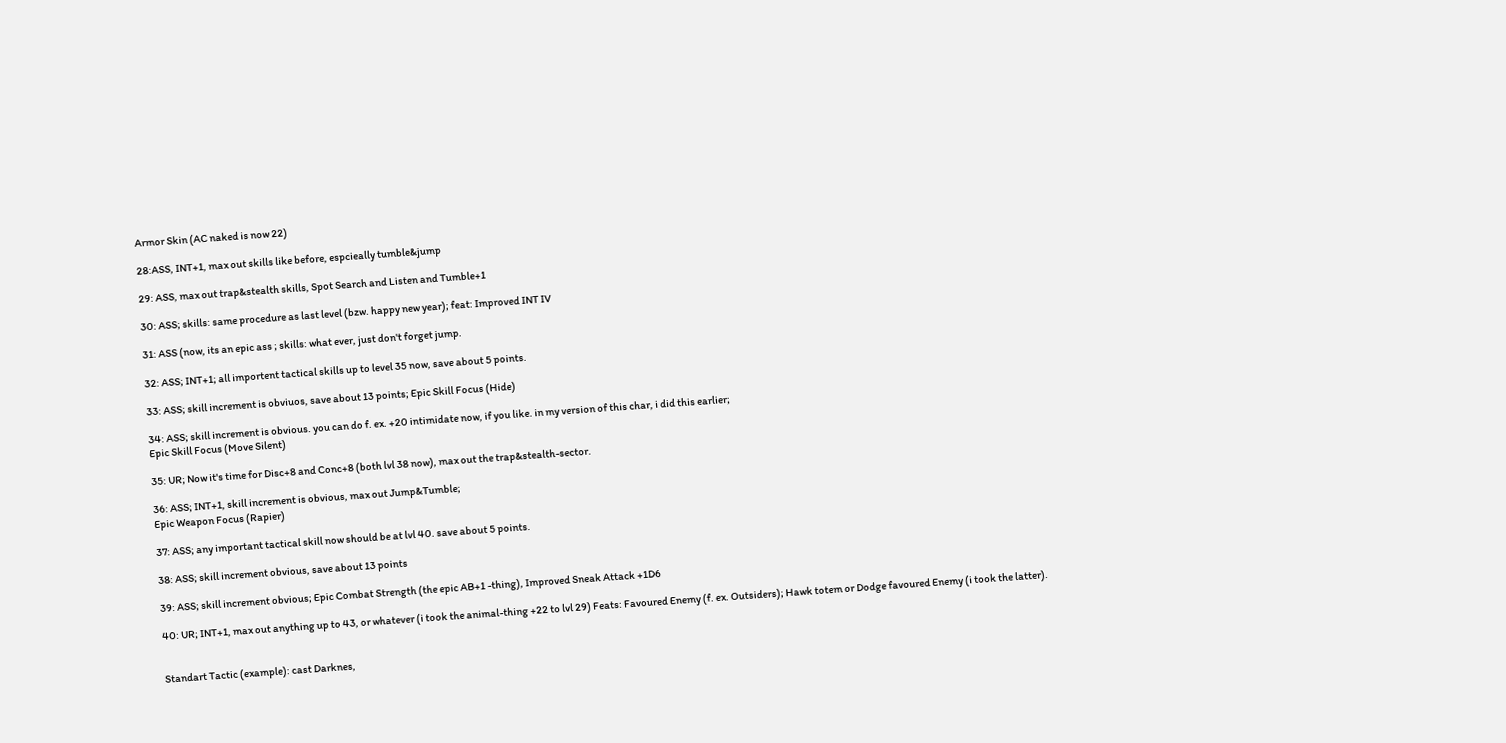Armor Skin (AC naked is now 22)

28:ASS, INT+1, max out skills like before, espcieally tumble&jump

29: ASS, max out trap&stealth skills, Spot Search and Listen and Tumble+1

30: ASS; skills: same procedure as last level (bzw. happy new year); feat: Improved INT IV

31: ASS (now, its an epic ass ; skills: what ever, just don't forget jump.

32: ASS; INT+1; all importent tactical skills up to level 35 now, save about 5 points.

33: ASS; skill increment is obviuos, save about 13 points; Epic Skill Focus (Hide)

34: ASS; skill increment is obvious. you can do f. ex. +20 intimidate now, if you like. in my version of this char, i did this earlier;
Epic Skill Focus (Move Silent)

35: UR; Now it's time for Disc+8 and Conc+8 (both lvl 38 now), max out the trap&stealth-sector.

36: ASS; INT+1, skill increment is obvious, max out Jump&Tumble;
Epic Weapon Focus (Rapier)

37: ASS; any important tactical skill now should be at lvl 40. save about 5 points.

38: ASS; skill increment obvious, save about 13 points

39: ASS; skill increment obvious; Epic Combat Strength (the epic AB+1 -thing), Improved Sneak Attack +1D6

40: UR; INT+1, max out anything up to 43, or whatever (i took the animal-thing +22 to lvl 29) Feats: Favoured Enemy (f. ex. Outsiders); Hawk totem or Dodge favoured Enemy (i took the latter).


Standart Tactic (example): cast Darknes,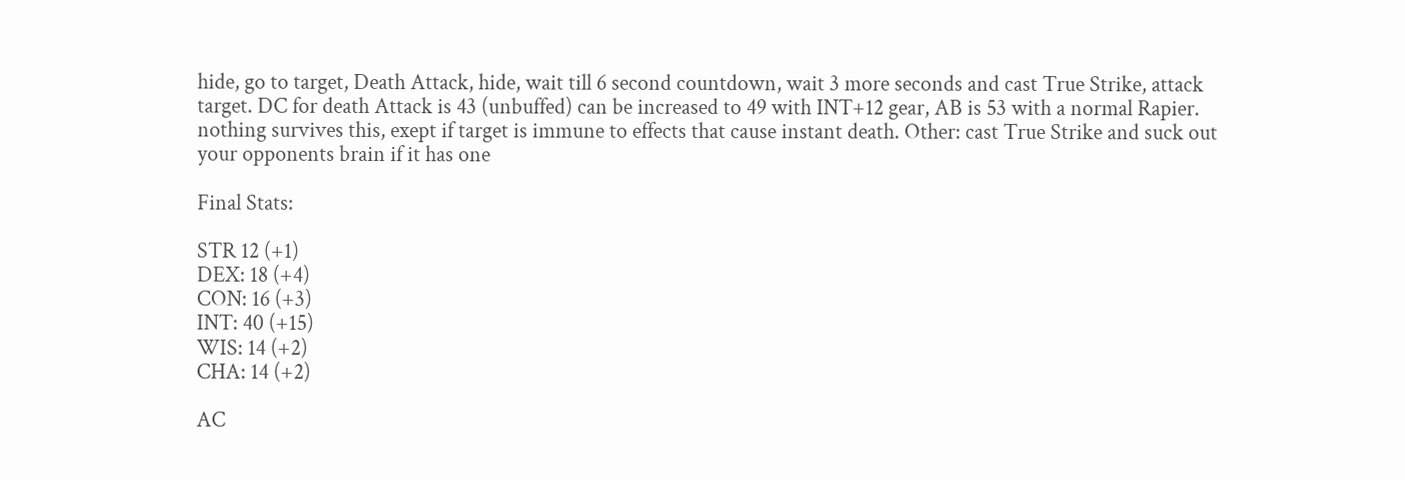hide, go to target, Death Attack, hide, wait till 6 second countdown, wait 3 more seconds and cast True Strike, attack target. DC for death Attack is 43 (unbuffed) can be increased to 49 with INT+12 gear, AB is 53 with a normal Rapier. nothing survives this, exept if target is immune to effects that cause instant death. Other: cast True Strike and suck out your opponents brain if it has one

Final Stats:

STR 12 (+1)
DEX: 18 (+4)
CON: 16 (+3)
INT: 40 (+15)
WIS: 14 (+2)
CHA: 14 (+2)

AC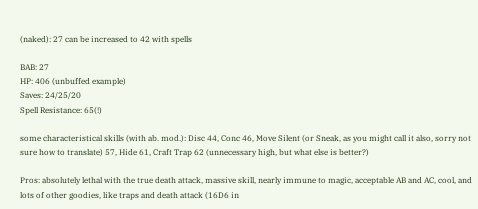(naked): 27 can be increased to 42 with spells

BAB: 27
HP: 406 (unbuffed example)
Saves: 24/25/20
Spell Resistance: 65(!)

some characteristical skills (with ab. mod.): Disc 44, Conc 46, Move Silent (or Sneak, as you might call it also, sorry not sure how to translate) 57, Hide 61, Craft Trap 62 (unnecessary high, but what else is better?)

Pros: absolutely lethal with the true death attack, massive skill, nearly immune to magic, acceptable AB and AC, cool, and lots of other goodies, like traps and death attack (16D6 in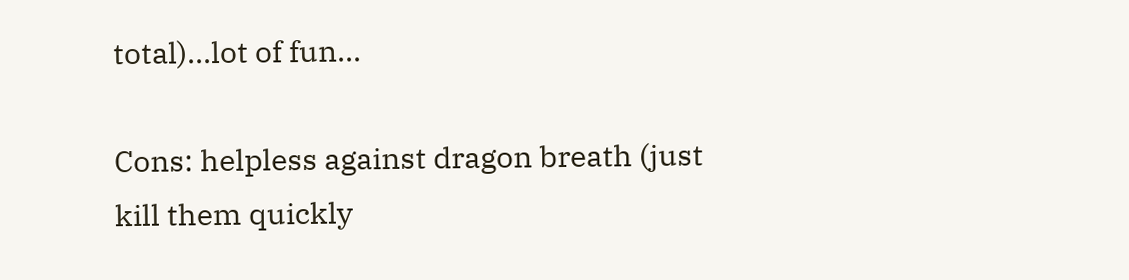total)...lot of fun...

Cons: helpless against dragon breath (just kill them quickly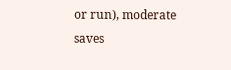or run), moderate saves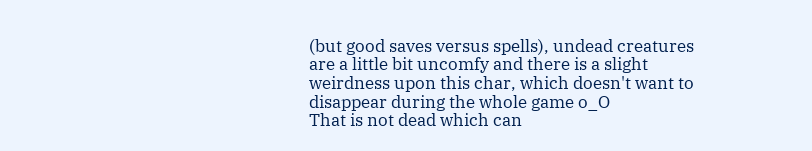(but good saves versus spells), undead creatures are a little bit uncomfy and there is a slight weirdness upon this char, which doesn't want to disappear during the whole game o_O
That is not dead which can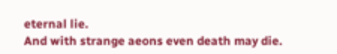eternal lie.
And with strange aeons even death may die.